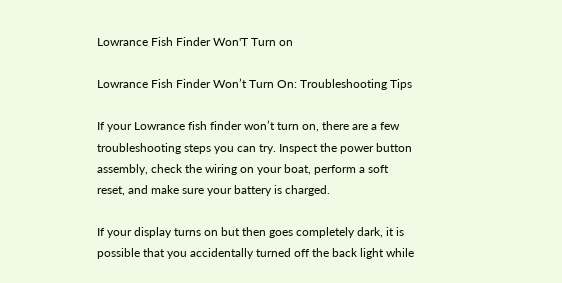Lowrance Fish Finder Won'T Turn on

Lowrance Fish Finder Won’t Turn On: Troubleshooting Tips

If your Lowrance fish finder won’t turn on, there are a few troubleshooting steps you can try. Inspect the power button assembly, check the wiring on your boat, perform a soft reset, and make sure your battery is charged.

If your display turns on but then goes completely dark, it is possible that you accidentally turned off the back light while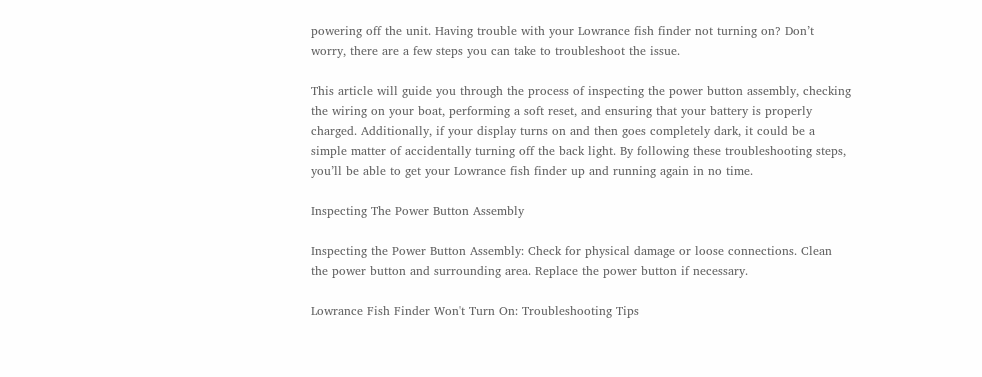powering off the unit. Having trouble with your Lowrance fish finder not turning on? Don’t worry, there are a few steps you can take to troubleshoot the issue.

This article will guide you through the process of inspecting the power button assembly, checking the wiring on your boat, performing a soft reset, and ensuring that your battery is properly charged. Additionally, if your display turns on and then goes completely dark, it could be a simple matter of accidentally turning off the back light. By following these troubleshooting steps, you’ll be able to get your Lowrance fish finder up and running again in no time.

Inspecting The Power Button Assembly

Inspecting the Power Button Assembly: Check for physical damage or loose connections. Clean the power button and surrounding area. Replace the power button if necessary.

Lowrance Fish Finder Won't Turn On: Troubleshooting Tips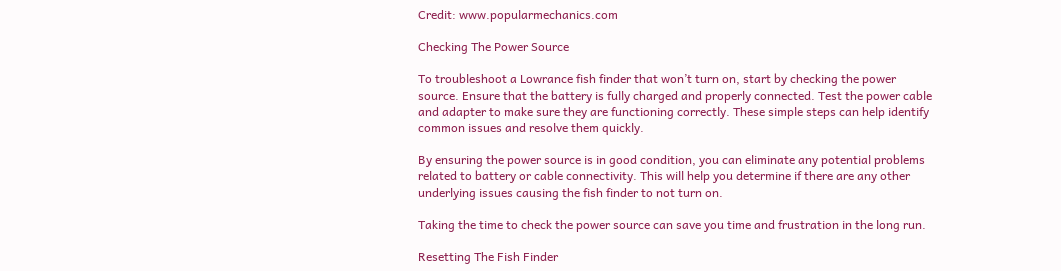Credit: www.popularmechanics.com

Checking The Power Source

To troubleshoot a Lowrance fish finder that won’t turn on, start by checking the power source. Ensure that the battery is fully charged and properly connected. Test the power cable and adapter to make sure they are functioning correctly. These simple steps can help identify common issues and resolve them quickly.

By ensuring the power source is in good condition, you can eliminate any potential problems related to battery or cable connectivity. This will help you determine if there are any other underlying issues causing the fish finder to not turn on.

Taking the time to check the power source can save you time and frustration in the long run.

Resetting The Fish Finder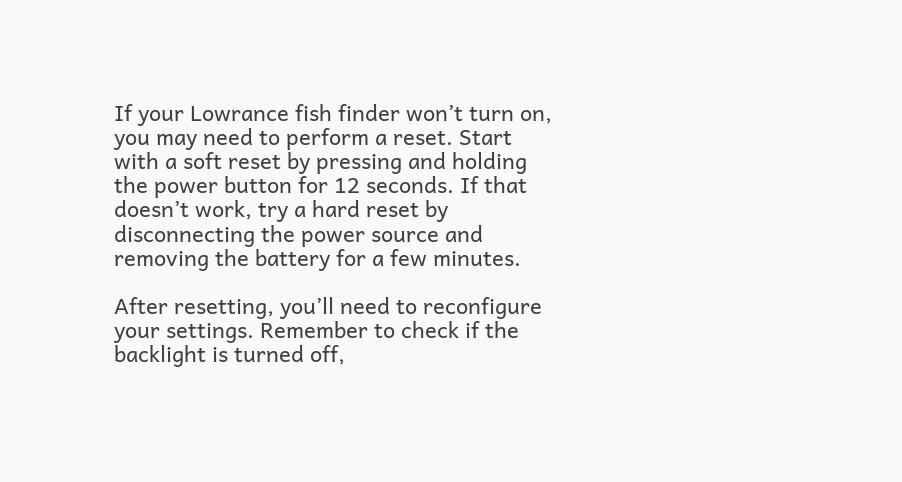If your Lowrance fish finder won’t turn on, you may need to perform a reset. Start with a soft reset by pressing and holding the power button for 12 seconds. If that doesn’t work, try a hard reset by disconnecting the power source and removing the battery for a few minutes.

After resetting, you’ll need to reconfigure your settings. Remember to check if the backlight is turned off,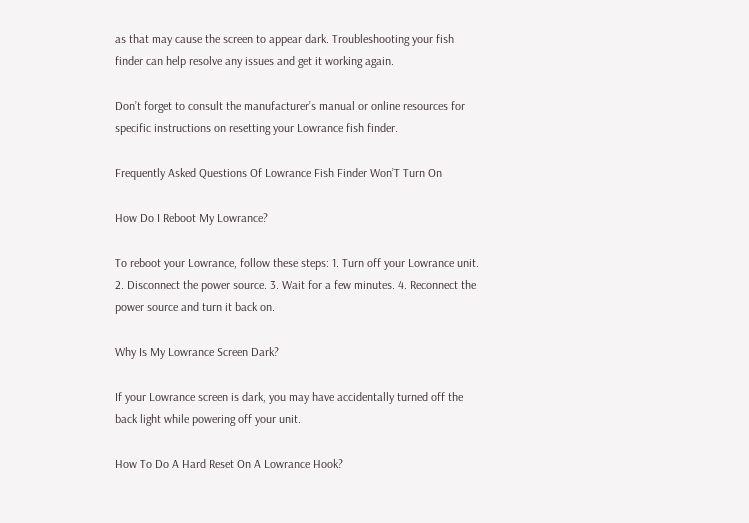as that may cause the screen to appear dark. Troubleshooting your fish finder can help resolve any issues and get it working again.

Don’t forget to consult the manufacturer’s manual or online resources for specific instructions on resetting your Lowrance fish finder.

Frequently Asked Questions Of Lowrance Fish Finder Won’T Turn On

How Do I Reboot My Lowrance?

To reboot your Lowrance, follow these steps: 1. Turn off your Lowrance unit. 2. Disconnect the power source. 3. Wait for a few minutes. 4. Reconnect the power source and turn it back on.

Why Is My Lowrance Screen Dark?

If your Lowrance screen is dark, you may have accidentally turned off the back light while powering off your unit.

How To Do A Hard Reset On A Lowrance Hook?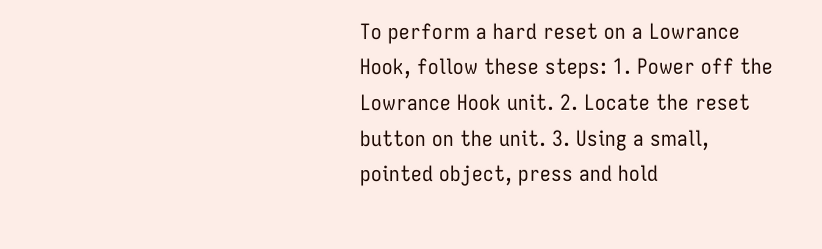To perform a hard reset on a Lowrance Hook, follow these steps: 1. Power off the Lowrance Hook unit. 2. Locate the reset button on the unit. 3. Using a small, pointed object, press and hold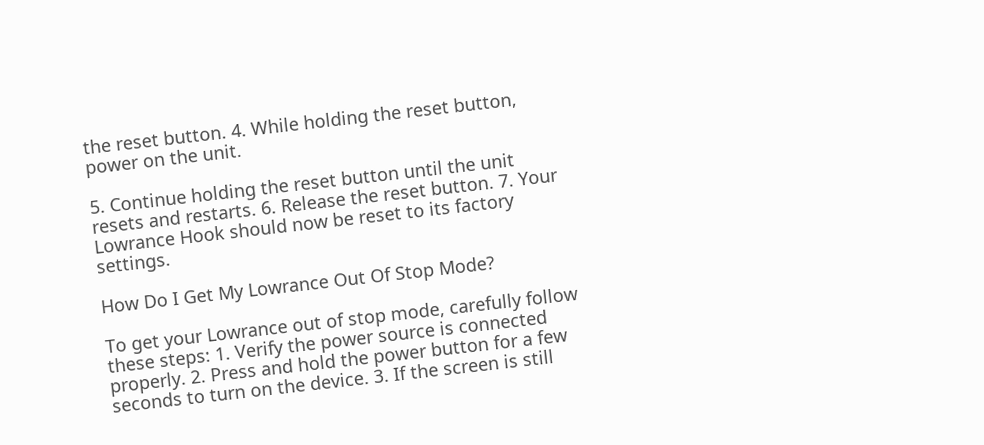the reset button. 4. While holding the reset button, power on the unit.

5. Continue holding the reset button until the unit resets and restarts. 6. Release the reset button. 7. Your Lowrance Hook should now be reset to its factory settings.

How Do I Get My Lowrance Out Of Stop Mode?

To get your Lowrance out of stop mode, carefully follow these steps: 1. Verify the power source is connected properly. 2. Press and hold the power button for a few seconds to turn on the device. 3. If the screen is still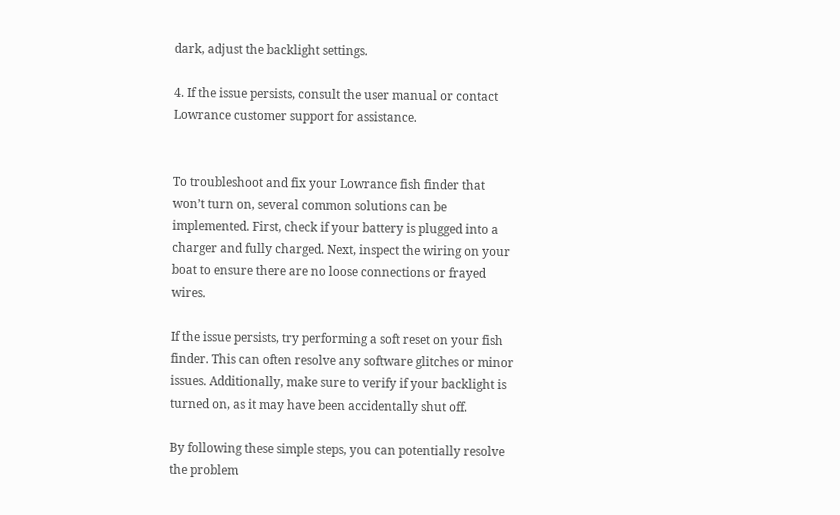dark, adjust the backlight settings.

4. If the issue persists, consult the user manual or contact Lowrance customer support for assistance.


To troubleshoot and fix your Lowrance fish finder that won’t turn on, several common solutions can be implemented. First, check if your battery is plugged into a charger and fully charged. Next, inspect the wiring on your boat to ensure there are no loose connections or frayed wires.

If the issue persists, try performing a soft reset on your fish finder. This can often resolve any software glitches or minor issues. Additionally, make sure to verify if your backlight is turned on, as it may have been accidentally shut off.

By following these simple steps, you can potentially resolve the problem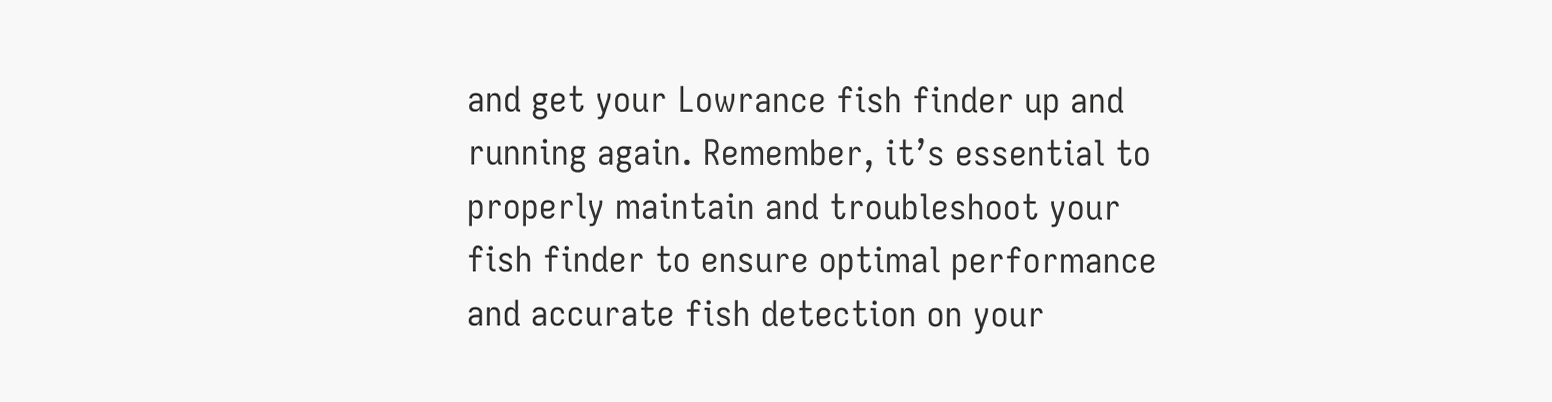and get your Lowrance fish finder up and running again. Remember, it’s essential to properly maintain and troubleshoot your fish finder to ensure optimal performance and accurate fish detection on your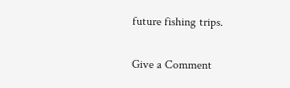future fishing trips.

Give a Comment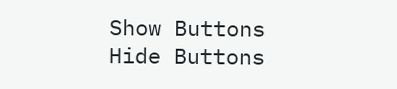Show Buttons
Hide Buttons